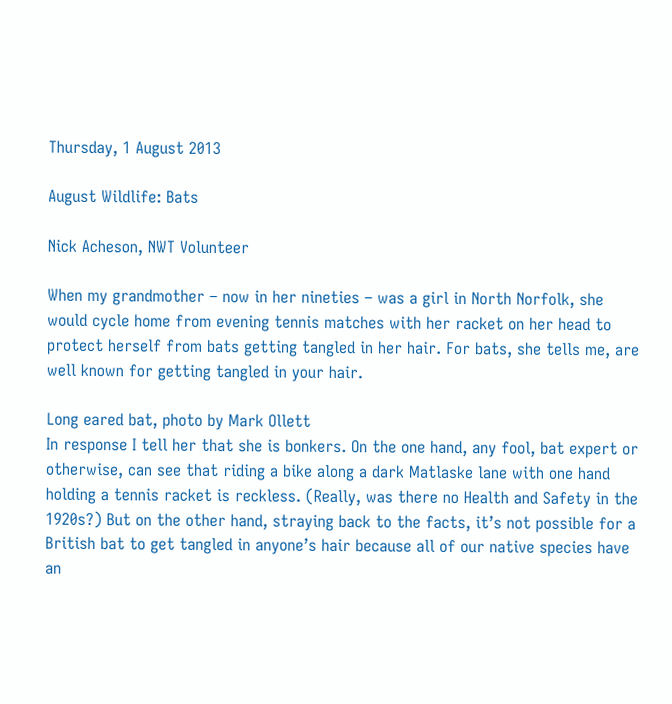Thursday, 1 August 2013

August Wildlife: Bats

Nick Acheson, NWT Volunteer

When my grandmother – now in her nineties – was a girl in North Norfolk, she would cycle home from evening tennis matches with her racket on her head to protect herself from bats getting tangled in her hair. For bats, she tells me, are well known for getting tangled in your hair.

Long eared bat, photo by Mark Ollett
In response I tell her that she is bonkers. On the one hand, any fool, bat expert or otherwise, can see that riding a bike along a dark Matlaske lane with one hand holding a tennis racket is reckless. (Really, was there no Health and Safety in the 1920s?) But on the other hand, straying back to the facts, it’s not possible for a British bat to get tangled in anyone’s hair because all of our native species have an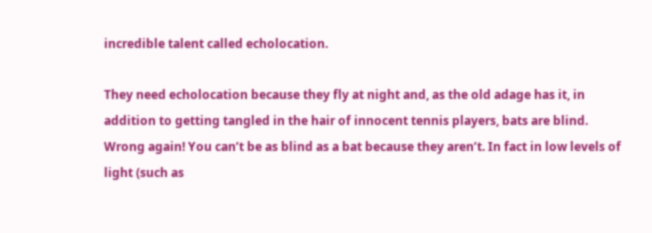incredible talent called echolocation.

They need echolocation because they fly at night and, as the old adage has it, in addition to getting tangled in the hair of innocent tennis players, bats are blind. Wrong again! You can’t be as blind as a bat because they aren’t. In fact in low levels of light (such as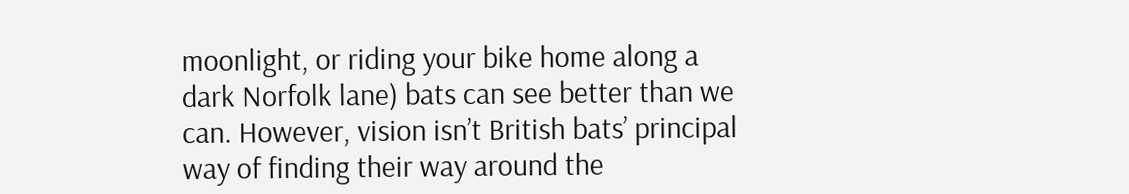moonlight, or riding your bike home along a dark Norfolk lane) bats can see better than we can. However, vision isn’t British bats’ principal way of finding their way around the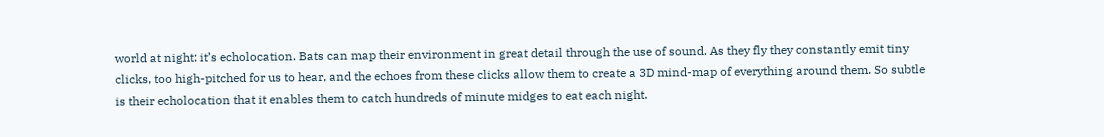world at night: it’s echolocation. Bats can map their environment in great detail through the use of sound. As they fly they constantly emit tiny clicks, too high-pitched for us to hear, and the echoes from these clicks allow them to create a 3D mind-map of everything around them. So subtle is their echolocation that it enables them to catch hundreds of minute midges to eat each night.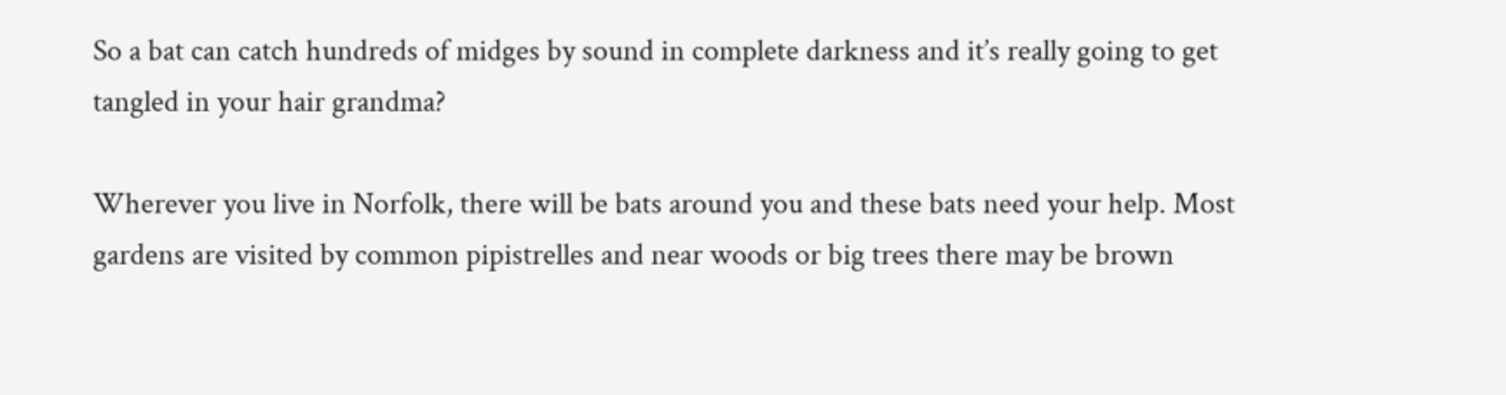So a bat can catch hundreds of midges by sound in complete darkness and it’s really going to get tangled in your hair grandma?

Wherever you live in Norfolk, there will be bats around you and these bats need your help. Most gardens are visited by common pipistrelles and near woods or big trees there may be brown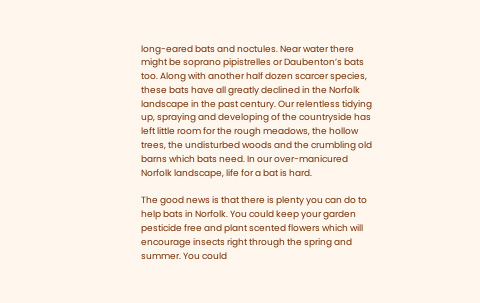long-eared bats and noctules. Near water there might be soprano pipistrelles or Daubenton’s bats too. Along with another half dozen scarcer species, these bats have all greatly declined in the Norfolk landscape in the past century. Our relentless tidying up, spraying and developing of the countryside has left little room for the rough meadows, the hollow trees, the undisturbed woods and the crumbling old barns which bats need. In our over-manicured Norfolk landscape, life for a bat is hard.

The good news is that there is plenty you can do to help bats in Norfolk. You could keep your garden pesticide free and plant scented flowers which will encourage insects right through the spring and summer. You could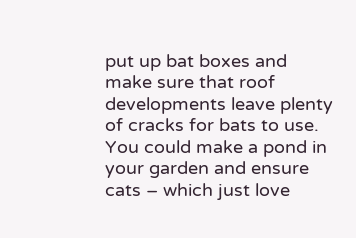put up bat boxes and make sure that roof developments leave plenty of cracks for bats to use. You could make a pond in your garden and ensure cats – which just love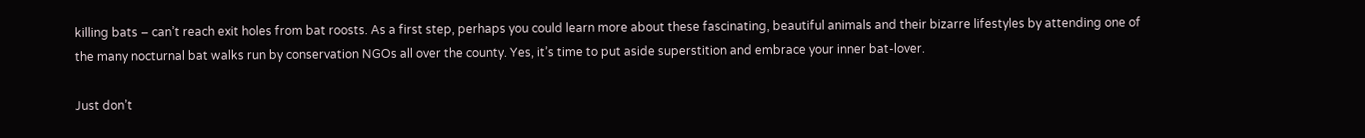killing bats – can’t reach exit holes from bat roosts. As a first step, perhaps you could learn more about these fascinating, beautiful animals and their bizarre lifestyles by attending one of the many nocturnal bat walks run by conservation NGOs all over the county. Yes, it’s time to put aside superstition and embrace your inner bat-lover.

Just don’t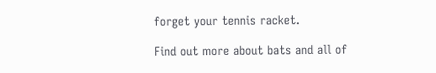forget your tennis racket.

Find out more about bats and all of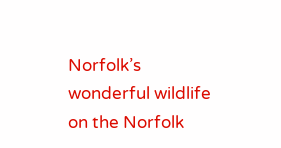Norfolk’s wonderful wildlife on the Norfolk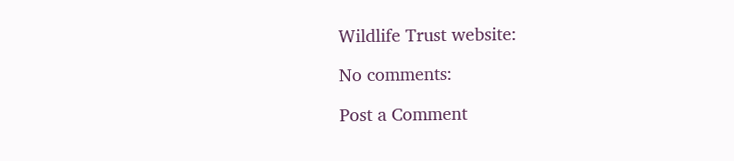Wildlife Trust website:

No comments:

Post a Comment